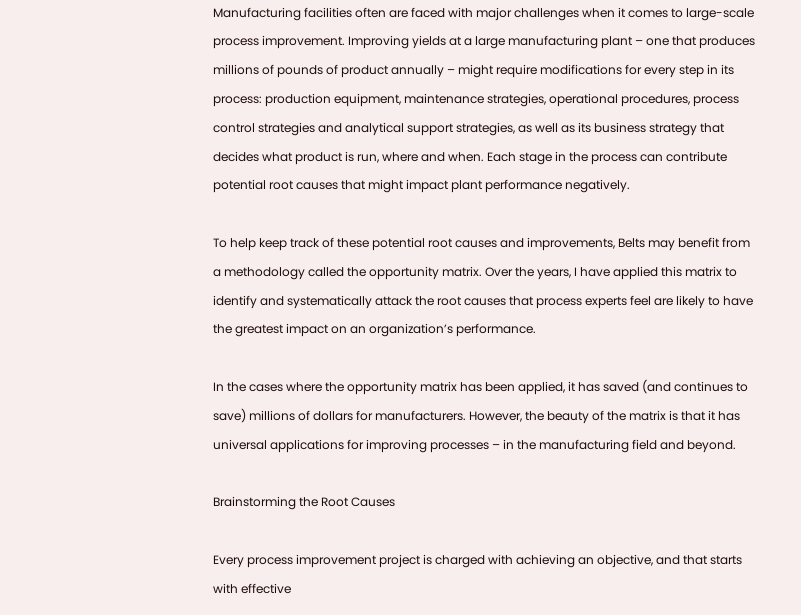Manufacturing facilities often are faced with major challenges when it comes to large-scale process improvement. Improving yields at a large manufacturing plant – one that produces millions of pounds of product annually – might require modifications for every step in its process: production equipment, maintenance strategies, operational procedures, process control strategies and analytical support strategies, as well as its business strategy that decides what product is run, where and when. Each stage in the process can contribute potential root causes that might impact plant performance negatively.

To help keep track of these potential root causes and improvements, Belts may benefit from a methodology called the opportunity matrix. Over the years, I have applied this matrix to identify and systematically attack the root causes that process experts feel are likely to have the greatest impact on an organization’s performance.

In the cases where the opportunity matrix has been applied, it has saved (and continues to save) millions of dollars for manufacturers. However, the beauty of the matrix is that it has universal applications for improving processes – in the manufacturing field and beyond.

Brainstorming the Root Causes

Every process improvement project is charged with achieving an objective, and that starts with effective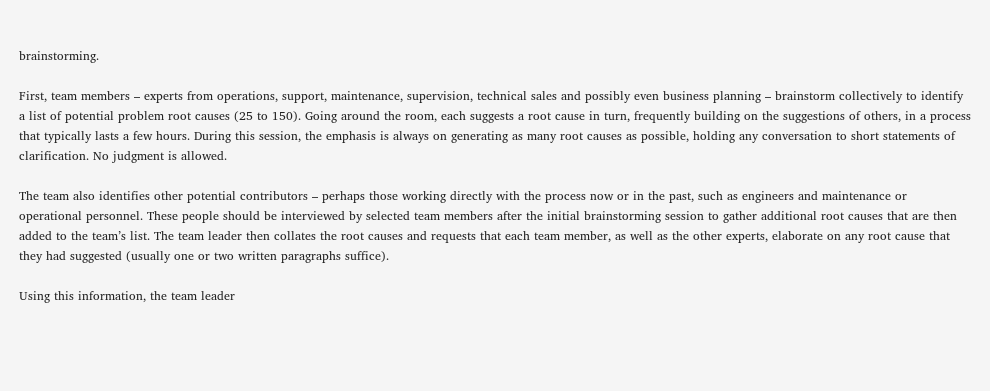brainstorming.

First, team members – experts from operations, support, maintenance, supervision, technical sales and possibly even business planning – brainstorm collectively to identify a list of potential problem root causes (25 to 150). Going around the room, each suggests a root cause in turn, frequently building on the suggestions of others, in a process that typically lasts a few hours. During this session, the emphasis is always on generating as many root causes as possible, holding any conversation to short statements of clarification. No judgment is allowed.

The team also identifies other potential contributors – perhaps those working directly with the process now or in the past, such as engineers and maintenance or operational personnel. These people should be interviewed by selected team members after the initial brainstorming session to gather additional root causes that are then added to the team’s list. The team leader then collates the root causes and requests that each team member, as well as the other experts, elaborate on any root cause that they had suggested (usually one or two written paragraphs suffice).

Using this information, the team leader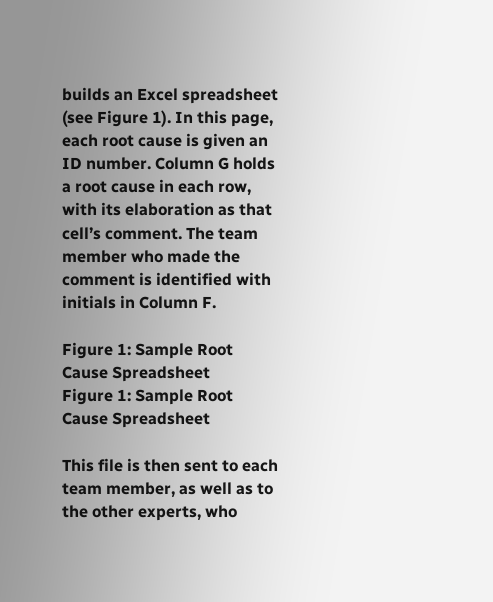builds an Excel spreadsheet (see Figure 1). In this page, each root cause is given an ID number. Column G holds a root cause in each row, with its elaboration as that cell’s comment. The team member who made the comment is identified with initials in Column F.

Figure 1: Sample Root Cause Spreadsheet
Figure 1: Sample Root Cause Spreadsheet

This file is then sent to each team member, as well as to the other experts, who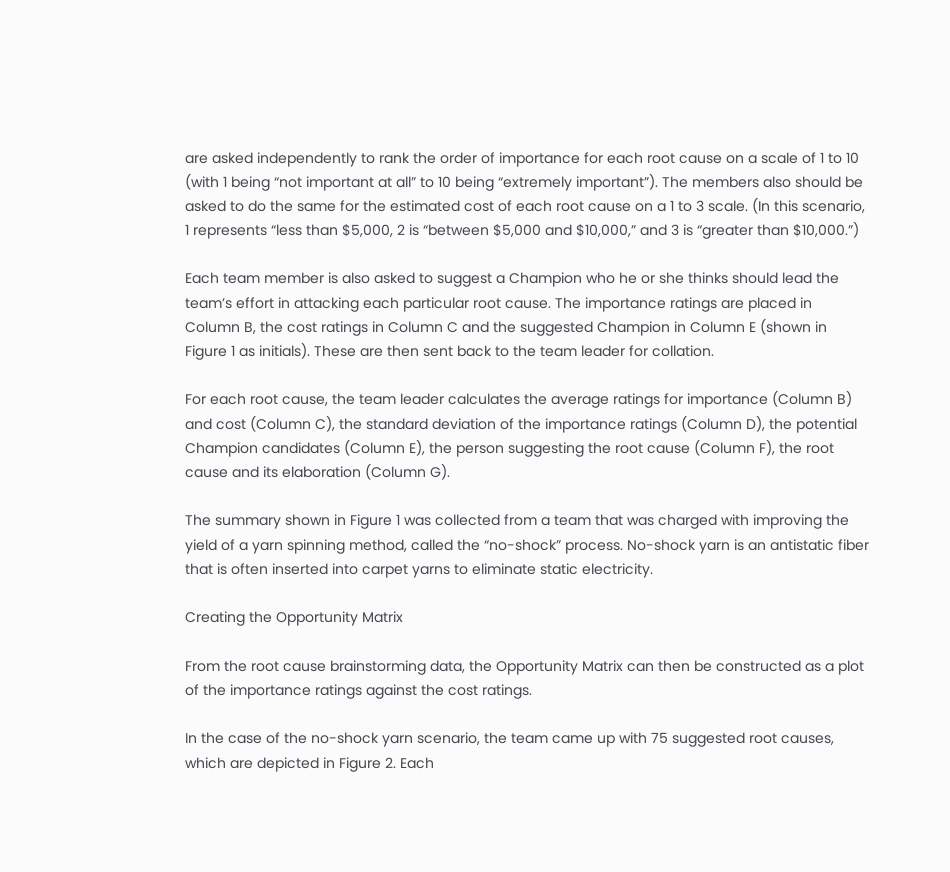are asked independently to rank the order of importance for each root cause on a scale of 1 to 10 (with 1 being “not important at all” to 10 being “extremely important”). The members also should be asked to do the same for the estimated cost of each root cause on a 1 to 3 scale. (In this scenario, 1 represents “less than $5,000, 2 is “between $5,000 and $10,000,” and 3 is “greater than $10,000.”)

Each team member is also asked to suggest a Champion who he or she thinks should lead the team’s effort in attacking each particular root cause. The importance ratings are placed in Column B, the cost ratings in Column C and the suggested Champion in Column E (shown in Figure 1 as initials). These are then sent back to the team leader for collation.

For each root cause, the team leader calculates the average ratings for importance (Column B) and cost (Column C), the standard deviation of the importance ratings (Column D), the potential Champion candidates (Column E), the person suggesting the root cause (Column F), the root cause and its elaboration (Column G).

The summary shown in Figure 1 was collected from a team that was charged with improving the yield of a yarn spinning method, called the “no-shock” process. No-shock yarn is an antistatic fiber that is often inserted into carpet yarns to eliminate static electricity.

Creating the Opportunity Matrix

From the root cause brainstorming data, the Opportunity Matrix can then be constructed as a plot of the importance ratings against the cost ratings.

In the case of the no-shock yarn scenario, the team came up with 75 suggested root causes, which are depicted in Figure 2. Each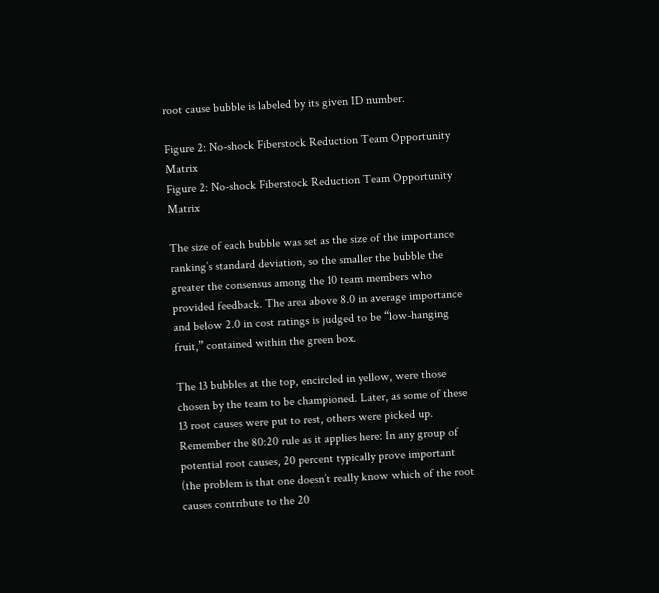root cause bubble is labeled by its given ID number.

Figure 2: No-shock Fiberstock Reduction Team Opportunity Matrix
Figure 2: No-shock Fiberstock Reduction Team Opportunity Matrix

The size of each bubble was set as the size of the importance ranking’s standard deviation, so the smaller the bubble the greater the consensus among the 10 team members who provided feedback. The area above 8.0 in average importance and below 2.0 in cost ratings is judged to be “low-hanging fruit,” contained within the green box.

The 13 bubbles at the top, encircled in yellow, were those chosen by the team to be championed. Later, as some of these 13 root causes were put to rest, others were picked up. Remember the 80:20 rule as it applies here: In any group of potential root causes, 20 percent typically prove important (the problem is that one doesn’t really know which of the root causes contribute to the 20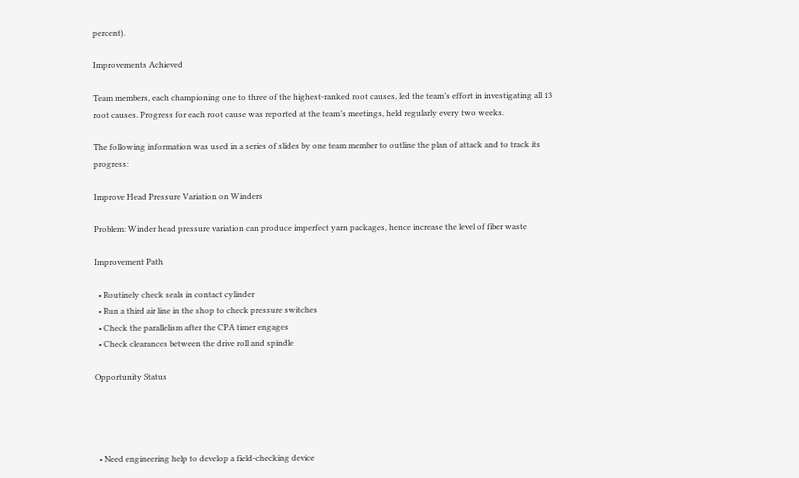percent).

Improvements Achieved

Team members, each championing one to three of the highest-ranked root causes, led the team’s effort in investigating all 13 root causes. Progress for each root cause was reported at the team’s meetings, held regularly every two weeks.

The following information was used in a series of slides by one team member to outline the plan of attack and to track its progress:

Improve Head Pressure Variation on Winders

Problem: Winder head pressure variation can produce imperfect yarn packages, hence increase the level of fiber waste

Improvement Path

  • Routinely check seals in contact cylinder
  • Run a third air line in the shop to check pressure switches
  • Check the parallelism after the CPA timer engages
  • Check clearances between the drive roll and spindle

Opportunity Status




  • Need engineering help to develop a field-checking device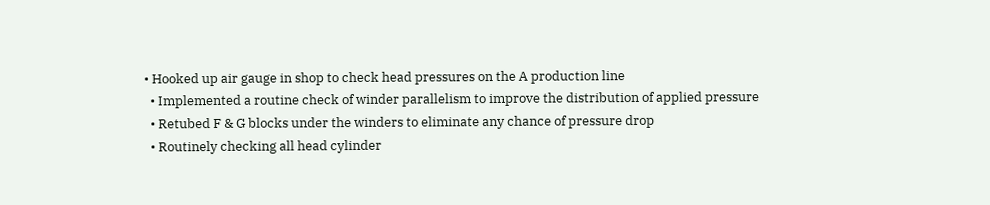• Hooked up air gauge in shop to check head pressures on the A production line
  • Implemented a routine check of winder parallelism to improve the distribution of applied pressure
  • Retubed F & G blocks under the winders to eliminate any chance of pressure drop
  • Routinely checking all head cylinder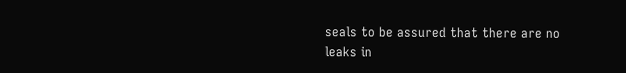seals to be assured that there are no leaks in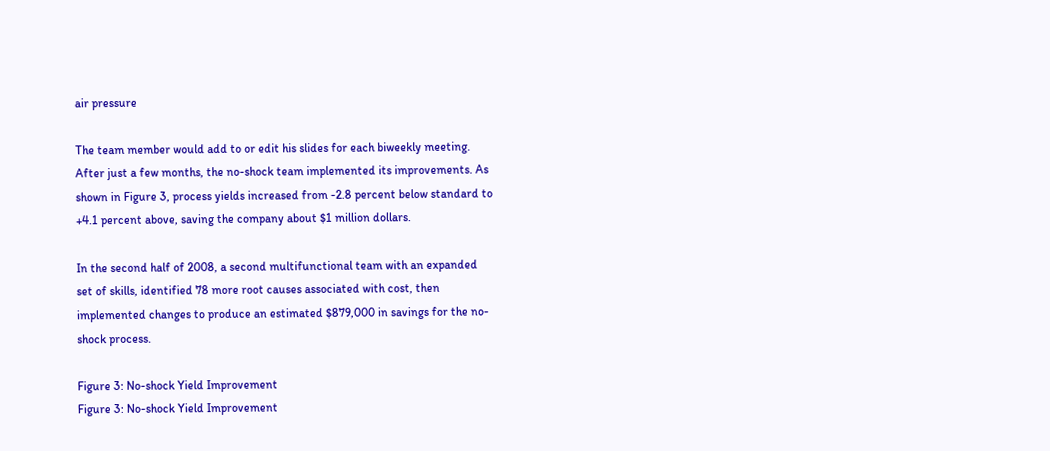air pressure

The team member would add to or edit his slides for each biweekly meeting. After just a few months, the no-shock team implemented its improvements. As shown in Figure 3, process yields increased from -2.8 percent below standard to +4.1 percent above, saving the company about $1 million dollars.

In the second half of 2008, a second multifunctional team with an expanded set of skills, identified 78 more root causes associated with cost, then implemented changes to produce an estimated $879,000 in savings for the no-shock process.

Figure 3: No-shock Yield Improvement
Figure 3: No-shock Yield Improvement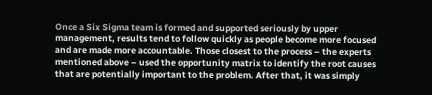Once a Six Sigma team is formed and supported seriously by upper management, results tend to follow quickly as people become more focused and are made more accountable. Those closest to the process – the experts mentioned above – used the opportunity matrix to identify the root causes that are potentially important to the problem. After that, it was simply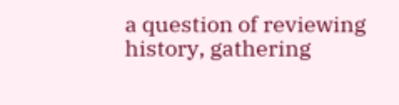a question of reviewing history, gathering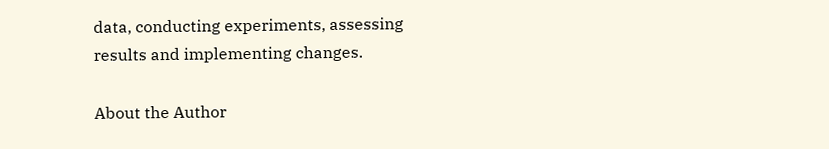data, conducting experiments, assessing results and implementing changes.

About the Author